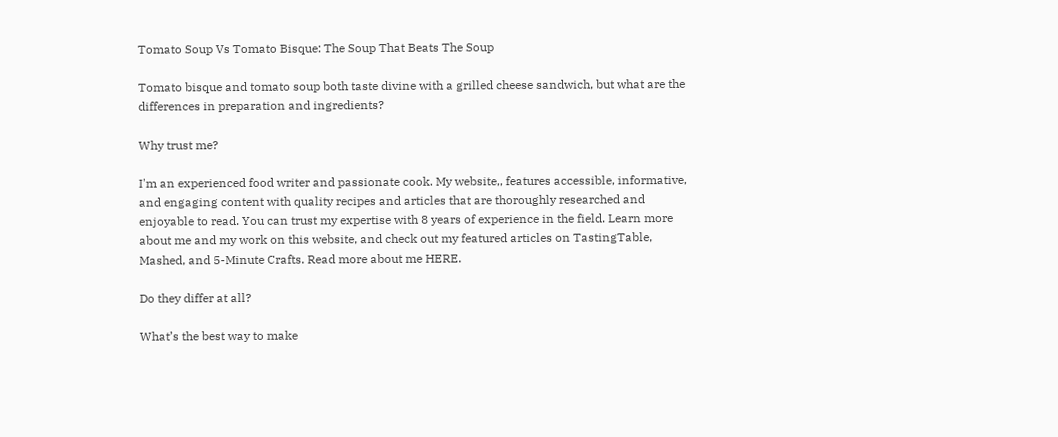Tomato Soup Vs Tomato Bisque: The Soup That Beats The Soup

Tomato bisque and tomato soup both taste divine with a grilled cheese sandwich, but what are the differences in preparation and ingredients?

Why trust me?

I'm an experienced food writer and passionate cook. My website,, features accessible, informative, and engaging content with quality recipes and articles that are thoroughly researched and enjoyable to read. You can trust my expertise with 8 years of experience in the field. Learn more about me and my work on this website, and check out my featured articles on TastingTable, Mashed, and 5-Minute Crafts. Read more about me HERE.

Do they differ at all?

What’s the best way to make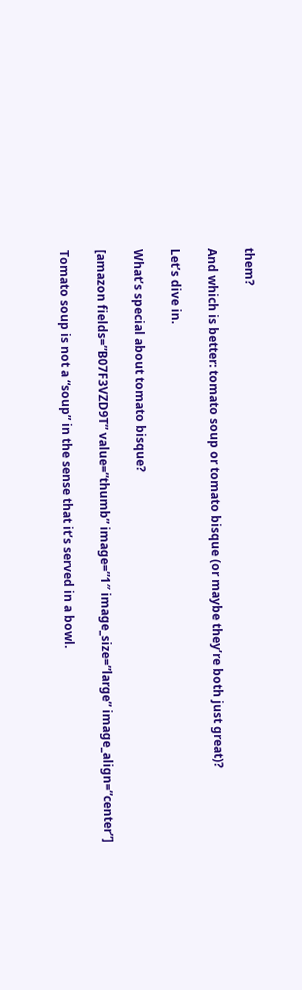them?

And which is better: tomato soup or tomato bisque (or maybe they’re both just great)?

Let’s dive in.

What’s special about tomato bisque?

[amazon fields=”B07F3VZD9T” value=”thumb” image=”1″ image_size=”large” image_align=”center”]

Tomato soup is not a “soup” in the sense that it’s served in a bowl.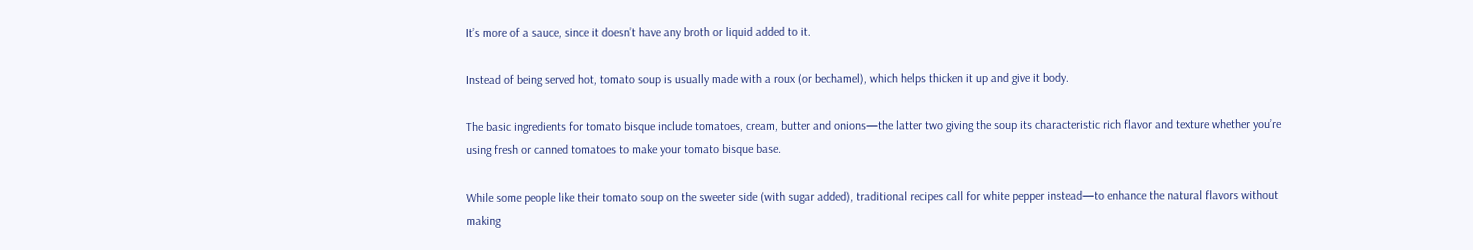It’s more of a sauce, since it doesn’t have any broth or liquid added to it.

Instead of being served hot, tomato soup is usually made with a roux (or bechamel), which helps thicken it up and give it body.

The basic ingredients for tomato bisque include tomatoes, cream, butter and onions—the latter two giving the soup its characteristic rich flavor and texture whether you’re using fresh or canned tomatoes to make your tomato bisque base.

While some people like their tomato soup on the sweeter side (with sugar added), traditional recipes call for white pepper instead—to enhance the natural flavors without making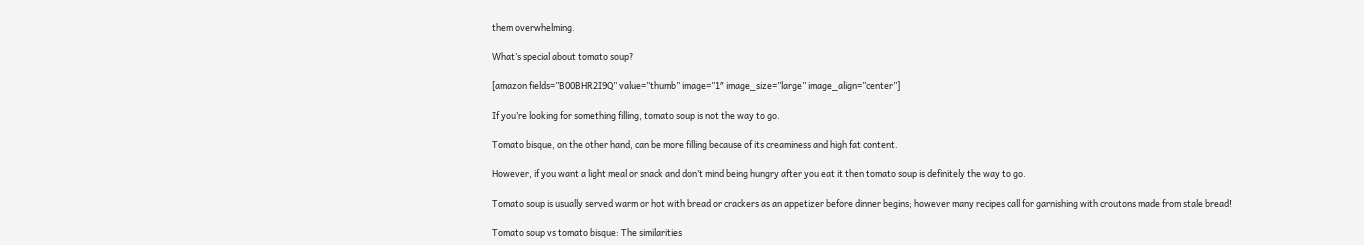them overwhelming.

What’s special about tomato soup?

[amazon fields=”B00BHR2I9Q” value=”thumb” image=”1″ image_size=”large” image_align=”center”]

If you’re looking for something filling, tomato soup is not the way to go.

Tomato bisque, on the other hand, can be more filling because of its creaminess and high fat content.

However, if you want a light meal or snack and don’t mind being hungry after you eat it then tomato soup is definitely the way to go.

Tomato soup is usually served warm or hot with bread or crackers as an appetizer before dinner begins; however many recipes call for garnishing with croutons made from stale bread!

Tomato soup vs tomato bisque: The similarities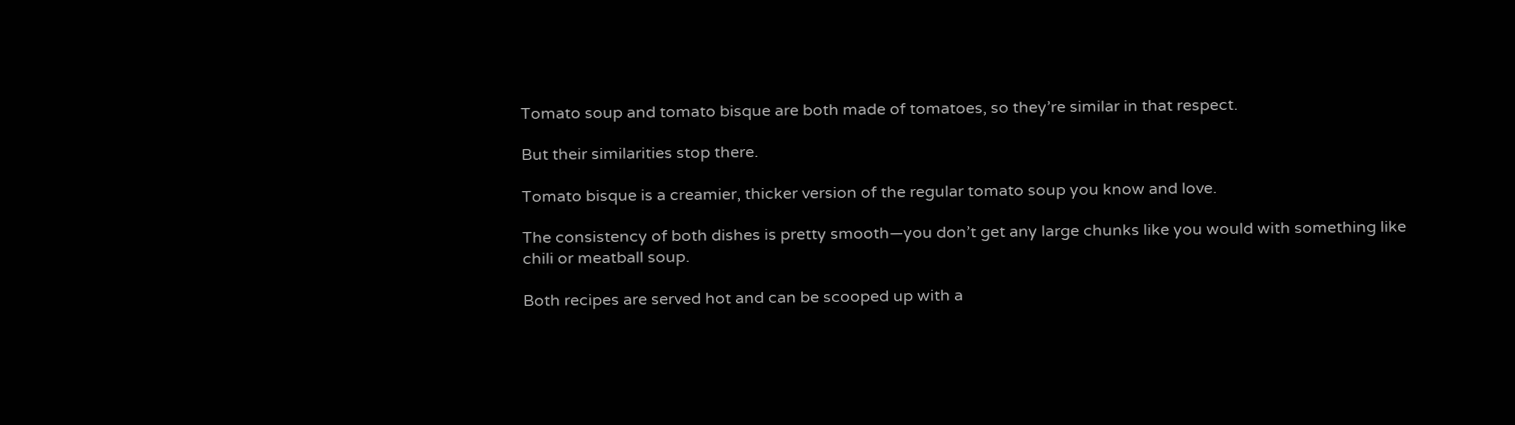Tomato soup and tomato bisque are both made of tomatoes, so they’re similar in that respect.

But their similarities stop there.

Tomato bisque is a creamier, thicker version of the regular tomato soup you know and love.

The consistency of both dishes is pretty smooth—you don’t get any large chunks like you would with something like chili or meatball soup.

Both recipes are served hot and can be scooped up with a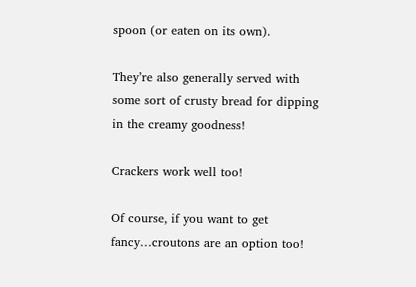spoon (or eaten on its own).

They’re also generally served with some sort of crusty bread for dipping in the creamy goodness!

Crackers work well too!

Of course, if you want to get fancy…croutons are an option too!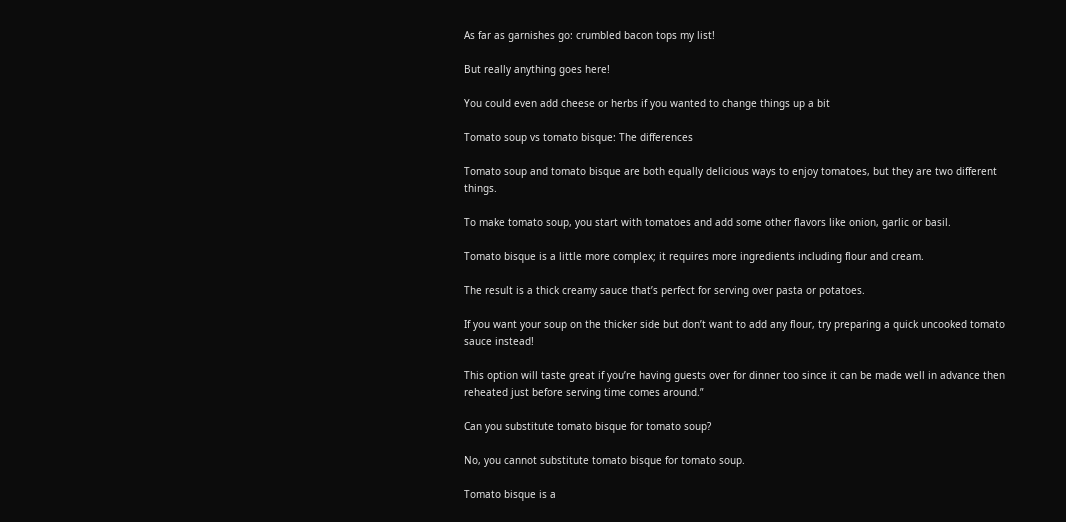As far as garnishes go: crumbled bacon tops my list!

But really anything goes here!

You could even add cheese or herbs if you wanted to change things up a bit

Tomato soup vs tomato bisque: The differences

Tomato soup and tomato bisque are both equally delicious ways to enjoy tomatoes, but they are two different things.

To make tomato soup, you start with tomatoes and add some other flavors like onion, garlic or basil.

Tomato bisque is a little more complex; it requires more ingredients including flour and cream.

The result is a thick creamy sauce that’s perfect for serving over pasta or potatoes.

If you want your soup on the thicker side but don’t want to add any flour, try preparing a quick uncooked tomato sauce instead!

This option will taste great if you’re having guests over for dinner too since it can be made well in advance then reheated just before serving time comes around.”

Can you substitute tomato bisque for tomato soup?

No, you cannot substitute tomato bisque for tomato soup.

Tomato bisque is a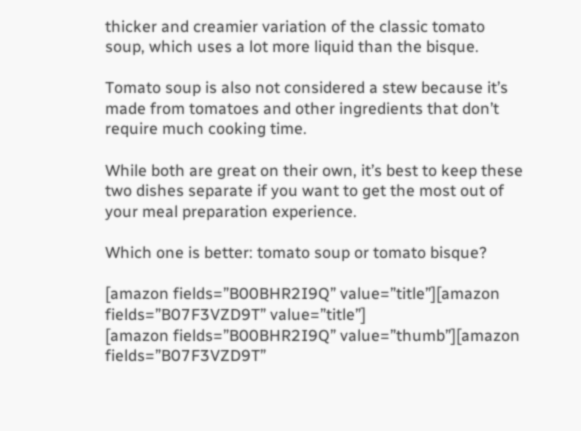thicker and creamier variation of the classic tomato soup, which uses a lot more liquid than the bisque.

Tomato soup is also not considered a stew because it’s made from tomatoes and other ingredients that don’t require much cooking time.

While both are great on their own, it’s best to keep these two dishes separate if you want to get the most out of your meal preparation experience.

Which one is better: tomato soup or tomato bisque?

[amazon fields=”B00BHR2I9Q” value=”title”][amazon fields=”B07F3VZD9T” value=”title”]
[amazon fields=”B00BHR2I9Q” value=”thumb”][amazon fields=”B07F3VZD9T”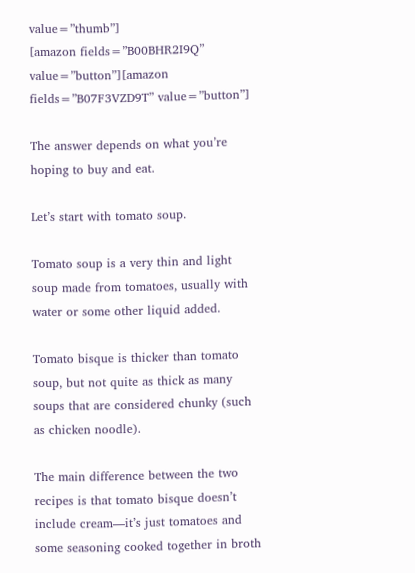value=”thumb”]
[amazon fields=”B00BHR2I9Q” value=”button”][amazon fields=”B07F3VZD9T” value=”button”]

The answer depends on what you’re hoping to buy and eat.

Let’s start with tomato soup.

Tomato soup is a very thin and light soup made from tomatoes, usually with water or some other liquid added.

Tomato bisque is thicker than tomato soup, but not quite as thick as many soups that are considered chunky (such as chicken noodle).

The main difference between the two recipes is that tomato bisque doesn’t include cream—it’s just tomatoes and some seasoning cooked together in broth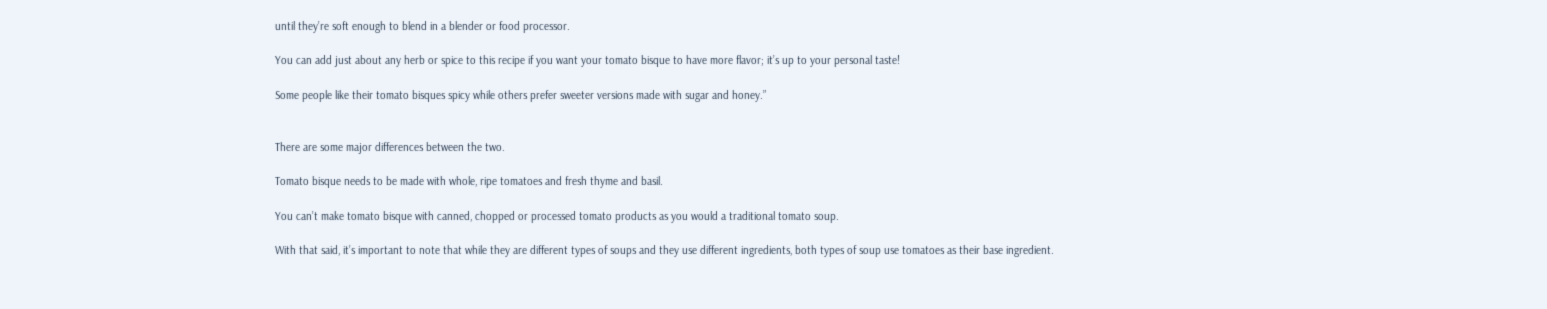until they’re soft enough to blend in a blender or food processor.

You can add just about any herb or spice to this recipe if you want your tomato bisque to have more flavor; it’s up to your personal taste!

Some people like their tomato bisques spicy while others prefer sweeter versions made with sugar and honey.”


There are some major differences between the two.

Tomato bisque needs to be made with whole, ripe tomatoes and fresh thyme and basil.

You can’t make tomato bisque with canned, chopped or processed tomato products as you would a traditional tomato soup.

With that said, it’s important to note that while they are different types of soups and they use different ingredients, both types of soup use tomatoes as their base ingredient.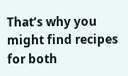That’s why you might find recipes for both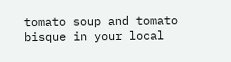tomato soup and tomato bisque in your local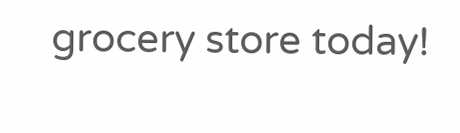grocery store today!